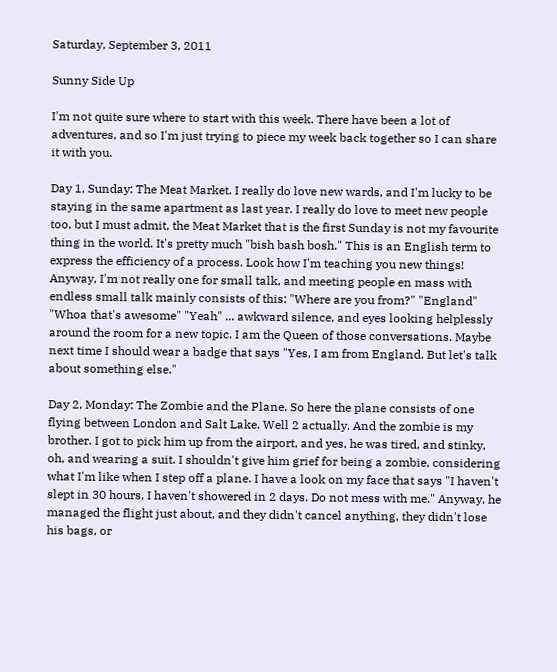Saturday, September 3, 2011

Sunny Side Up

I'm not quite sure where to start with this week. There have been a lot of adventures, and so I'm just trying to piece my week back together so I can share it with you.

Day 1, Sunday: The Meat Market. I really do love new wards, and I'm lucky to be staying in the same apartment as last year. I really do love to meet new people too, but I must admit, the Meat Market that is the first Sunday is not my favourite thing in the world. It's pretty much "bish bash bosh." This is an English term to express the efficiency of a process. Look how I'm teaching you new things! Anyway, I'm not really one for small talk, and meeting people en mass with endless small talk mainly consists of this: "Where are you from?" "England" "Whoa that's awesome" "Yeah" ... awkward silence, and eyes looking helplessly around the room for a new topic. I am the Queen of those conversations. Maybe next time I should wear a badge that says "Yes, I am from England. But let's talk about something else."

Day 2, Monday: The Zombie and the Plane. So here the plane consists of one flying between London and Salt Lake. Well 2 actually. And the zombie is my brother. I got to pick him up from the airport, and yes, he was tired, and stinky, oh, and wearing a suit. I shouldn't give him grief for being a zombie, considering what I'm like when I step off a plane. I have a look on my face that says "I haven't slept in 30 hours, I haven't showered in 2 days. Do not mess with me." Anyway, he managed the flight just about, and they didn't cancel anything, they didn't lose his bags, or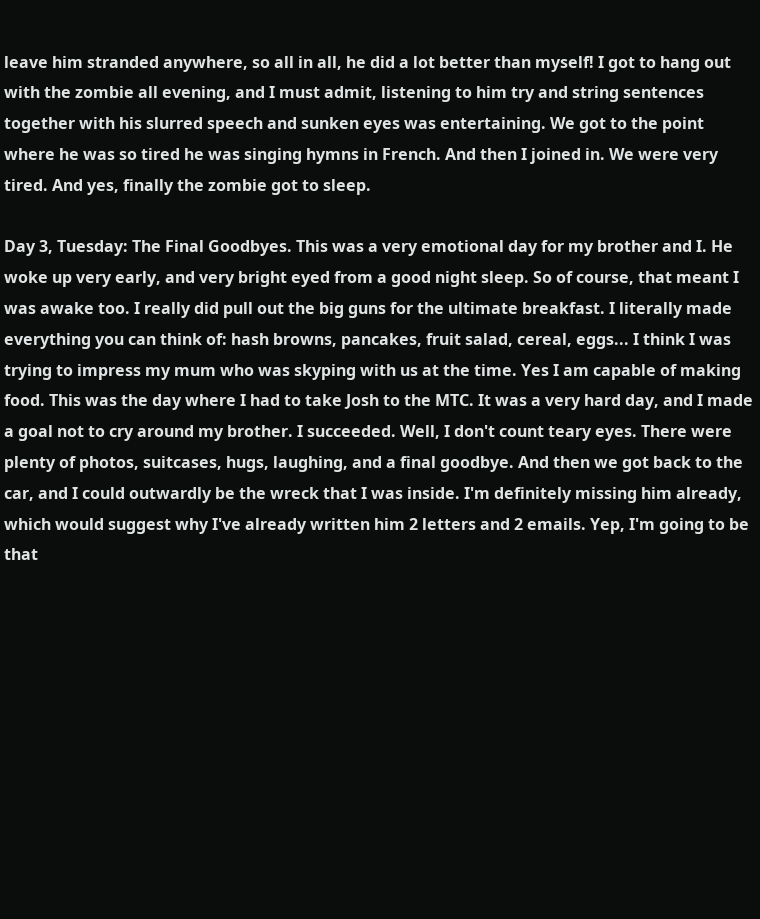leave him stranded anywhere, so all in all, he did a lot better than myself! I got to hang out with the zombie all evening, and I must admit, listening to him try and string sentences together with his slurred speech and sunken eyes was entertaining. We got to the point where he was so tired he was singing hymns in French. And then I joined in. We were very tired. And yes, finally the zombie got to sleep.

Day 3, Tuesday: The Final Goodbyes. This was a very emotional day for my brother and I. He woke up very early, and very bright eyed from a good night sleep. So of course, that meant I was awake too. I really did pull out the big guns for the ultimate breakfast. I literally made everything you can think of: hash browns, pancakes, fruit salad, cereal, eggs... I think I was trying to impress my mum who was skyping with us at the time. Yes I am capable of making food. This was the day where I had to take Josh to the MTC. It was a very hard day, and I made a goal not to cry around my brother. I succeeded. Well, I don't count teary eyes. There were plenty of photos, suitcases, hugs, laughing, and a final goodbye. And then we got back to the car, and I could outwardly be the wreck that I was inside. I'm definitely missing him already, which would suggest why I've already written him 2 letters and 2 emails. Yep, I'm going to be that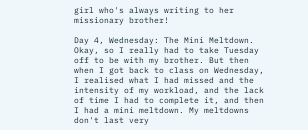girl who's always writing to her missionary brother!

Day 4, Wednesday: The Mini Meltdown. Okay, so I really had to take Tuesday off to be with my brother. But then when I got back to class on Wednesday, I realised what I had missed and the intensity of my workload, and the lack of time I had to complete it, and then I had a mini meltdown. My meltdowns don't last very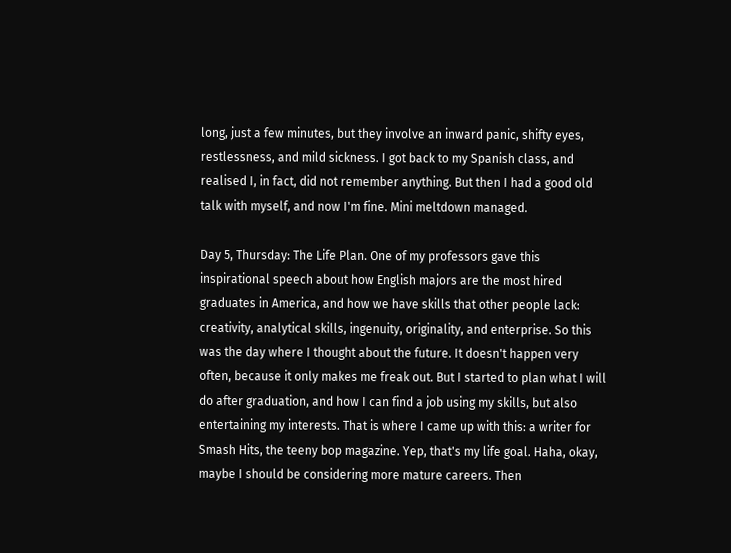long, just a few minutes, but they involve an inward panic, shifty eyes, restlessness, and mild sickness. I got back to my Spanish class, and realised I, in fact, did not remember anything. But then I had a good old talk with myself, and now I'm fine. Mini meltdown managed.

Day 5, Thursday: The Life Plan. One of my professors gave this inspirational speech about how English majors are the most hired graduates in America, and how we have skills that other people lack: creativity, analytical skills, ingenuity, originality, and enterprise. So this was the day where I thought about the future. It doesn't happen very often, because it only makes me freak out. But I started to plan what I will do after graduation, and how I can find a job using my skills, but also entertaining my interests. That is where I came up with this: a writer for Smash Hits, the teeny bop magazine. Yep, that's my life goal. Haha, okay, maybe I should be considering more mature careers. Then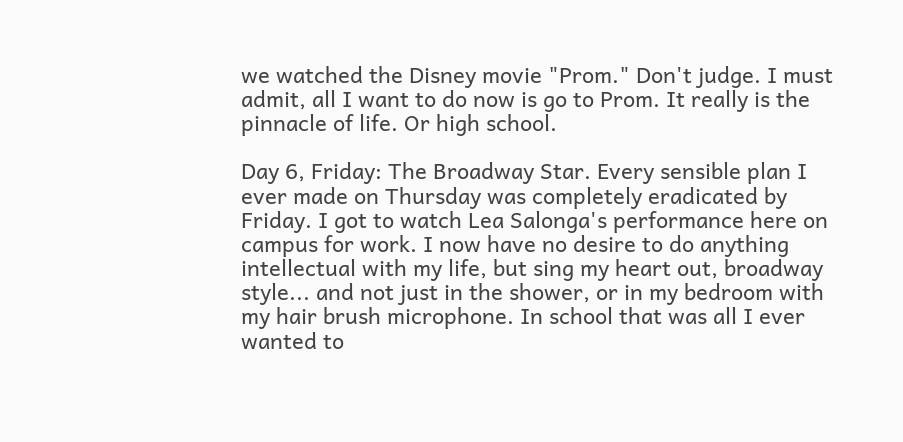we watched the Disney movie "Prom." Don't judge. I must admit, all I want to do now is go to Prom. It really is the pinnacle of life. Or high school.

Day 6, Friday: The Broadway Star. Every sensible plan I ever made on Thursday was completely eradicated by Friday. I got to watch Lea Salonga's performance here on campus for work. I now have no desire to do anything intellectual with my life, but sing my heart out, broadway style... and not just in the shower, or in my bedroom with my hair brush microphone. In school that was all I ever wanted to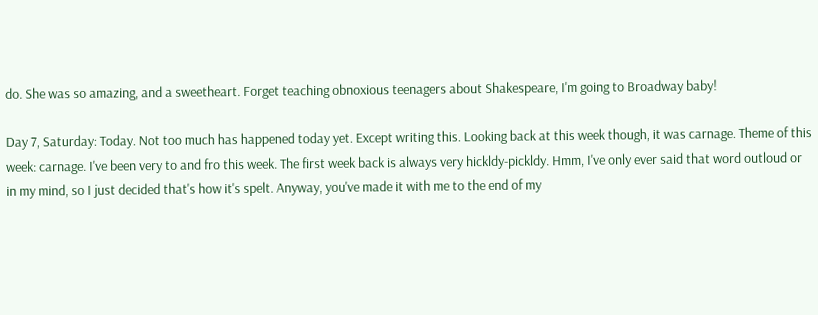do. She was so amazing, and a sweetheart. Forget teaching obnoxious teenagers about Shakespeare, I'm going to Broadway baby!

Day 7, Saturday: Today. Not too much has happened today yet. Except writing this. Looking back at this week though, it was carnage. Theme of this week: carnage. I've been very to and fro this week. The first week back is always very hickldy-pickldy. Hmm, I've only ever said that word outloud or in my mind, so I just decided that's how it's spelt. Anyway, you've made it with me to the end of my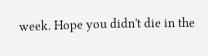week. Hope you didn't die in the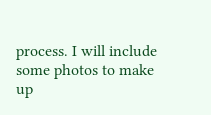process. I will include some photos to make up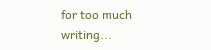for too much writing...